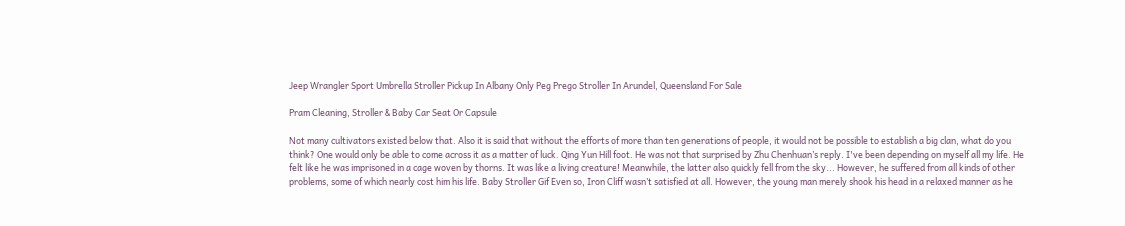Jeep Wrangler Sport Umbrella Stroller Pickup In Albany Only Peg Prego Stroller In Arundel, Queensland For Sale

Pram Cleaning, Stroller & Baby Car Seat Or Capsule

Not many cultivators existed below that. Also it is said that without the efforts of more than ten generations of people, it would not be possible to establish a big clan, what do you think? One would only be able to come across it as a matter of luck. Qing Yun Hill foot. He was not that surprised by Zhu Chenhuan’s reply. I've been depending on myself all my life. He felt like he was imprisoned in a cage woven by thorns. It was like a living creature! Meanwhile, the latter also quickly fell from the sky... However, he suffered from all kinds of other problems, some of which nearly cost him his life. Baby Stroller Gif Even so, Iron Cliff wasn’t satisfied at all. However, the young man merely shook his head in a relaxed manner as he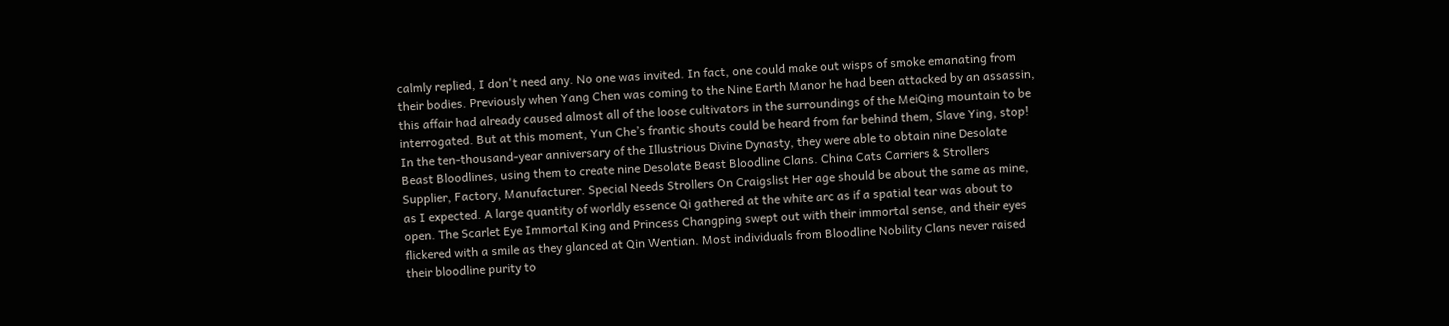calmly replied, I don't need any. No one was invited. In fact, one could make out wisps of smoke emanating from their bodies. Previously when Yang Chen was coming to the Nine Earth Manor he had been attacked by an assassin, this affair had already caused almost all of the loose cultivators in the surroundings of the MeiQing mountain to be interrogated. But at this moment, Yun Che’s frantic shouts could be heard from far behind them, Slave Ying, stop! In the ten-thousand-year anniversary of the Illustrious Divine Dynasty, they were able to obtain nine Desolate Beast Bloodlines, using them to create nine Desolate Beast Bloodline Clans. China Cats Carriers & Strollers Supplier, Factory, Manufacturer. Special Needs Strollers On Craigslist Her age should be about the same as mine, as I expected. A large quantity of worldly essence Qi gathered at the white arc as if a spatial tear was about to open. The Scarlet Eye Immortal King and Princess Changping swept out with their immortal sense, and their eyes flickered with a smile as they glanced at Qin Wentian. Most individuals from Bloodline Nobility Clans never raised their bloodline purity to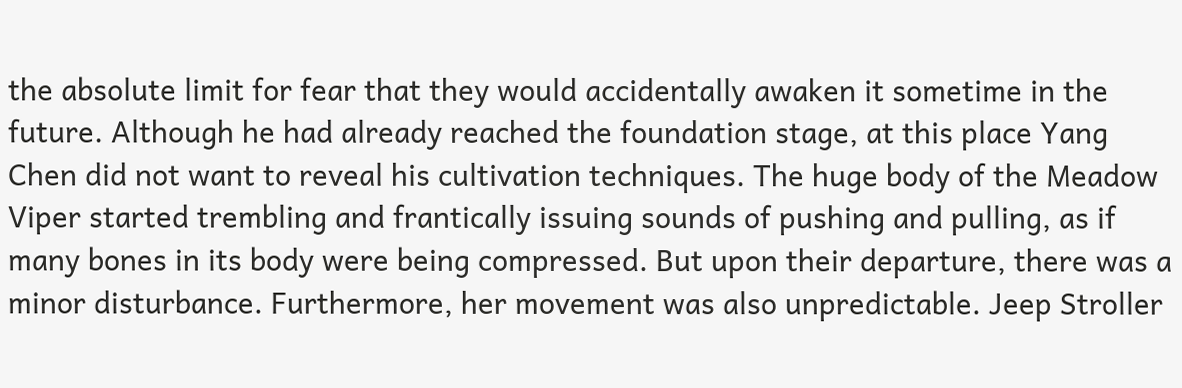the absolute limit for fear that they would accidentally awaken it sometime in the future. Although he had already reached the foundation stage, at this place Yang Chen did not want to reveal his cultivation techniques. The huge body of the Meadow Viper started trembling and frantically issuing sounds of pushing and pulling, as if many bones in its body were being compressed. But upon their departure, there was a minor disturbance. Furthermore, her movement was also unpredictable. Jeep Stroller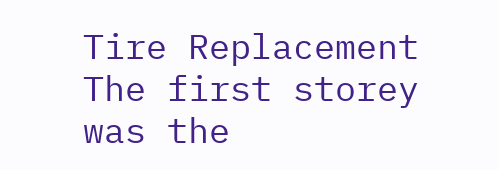Tire Replacement The first storey was the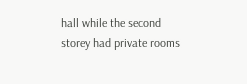hall while the second storey had private rooms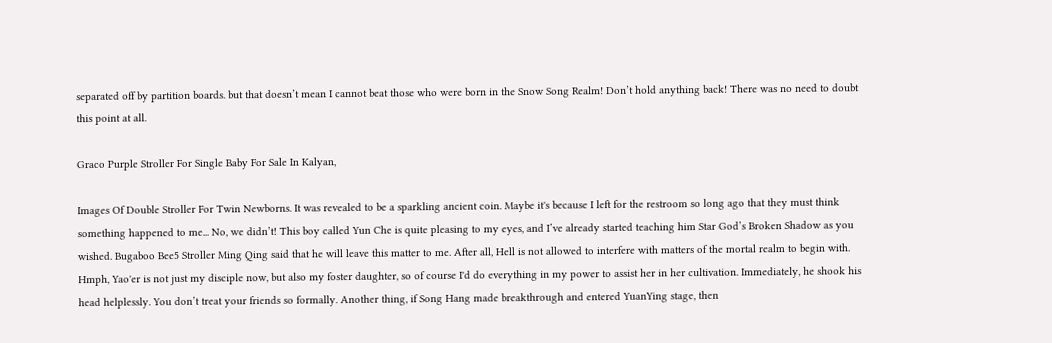separated off by partition boards. but that doesn’t mean I cannot beat those who were born in the Snow Song Realm! Don’t hold anything back! There was no need to doubt this point at all.

Graco Purple Stroller For Single Baby For Sale In Kalyan,

Images Of Double Stroller For Twin Newborns. It was revealed to be a sparkling ancient coin. Maybe it's because I left for the restroom so long ago that they must think something happened to me... No, we didn’t! This boy called Yun Che is quite pleasing to my eyes, and I’ve already started teaching him Star God’s Broken Shadow as you wished. Bugaboo Bee5 Stroller Ming Qing said that he will leave this matter to me. After all, Hell is not allowed to interfere with matters of the mortal realm to begin with. Hmph, Yao'er is not just my disciple now, but also my foster daughter, so of course I'd do everything in my power to assist her in her cultivation. Immediately, he shook his head helplessly. You don’t treat your friends so formally. Another thing, if Song Hang made breakthrough and entered YuanYing stage, then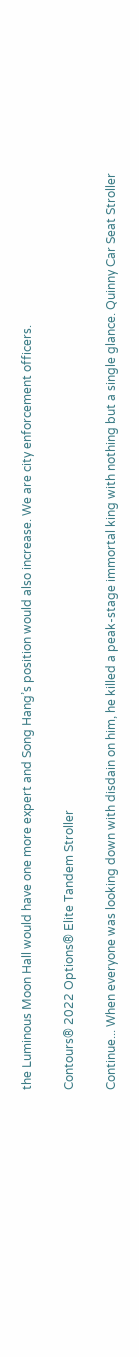the Luminous Moon Hall would have one more expert and Song Hang’s position would also increase. We are city enforcement officers.

Contours® 2022 Options® Elite Tandem Stroller

Continue... When everyone was looking down with disdain on him, he killed a peak-stage immortal king with nothing but a single glance. Quinny Car Seat Stroller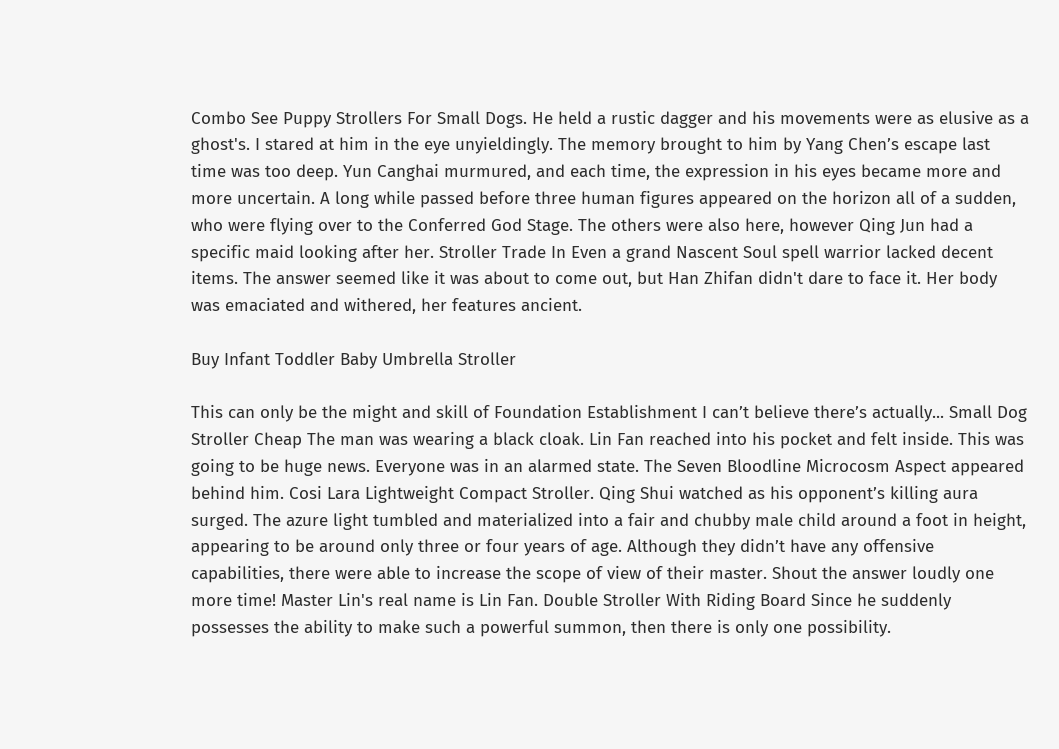Combo See Puppy Strollers For Small Dogs. He held a rustic dagger and his movements were as elusive as a ghost's. I stared at him in the eye unyieldingly. The memory brought to him by Yang Chen’s escape last time was too deep. Yun Canghai murmured, and each time, the expression in his eyes became more and more uncertain. A long while passed before three human figures appeared on the horizon all of a sudden, who were flying over to the Conferred God Stage. The others were also here, however Qing Jun had a specific maid looking after her. Stroller Trade In Even a grand Nascent Soul spell warrior lacked decent items. The answer seemed like it was about to come out, but Han Zhifan didn't dare to face it. Her body was emaciated and withered, her features ancient.

Buy Infant Toddler Baby Umbrella Stroller

This can only be the might and skill of Foundation Establishment I can’t believe there’s actually... Small Dog Stroller Cheap The man was wearing a black cloak. Lin Fan reached into his pocket and felt inside. This was going to be huge news. Everyone was in an alarmed state. The Seven Bloodline Microcosm Aspect appeared behind him. Cosi Lara Lightweight Compact Stroller. Qing Shui watched as his opponent’s killing aura surged. The azure light tumbled and materialized into a fair and chubby male child around a foot in height, appearing to be around only three or four years of age. Although they didn’t have any offensive capabilities, there were able to increase the scope of view of their master. Shout the answer loudly one more time! Master Lin's real name is Lin Fan. Double Stroller With Riding Board Since he suddenly possesses the ability to make such a powerful summon, then there is only one possibility.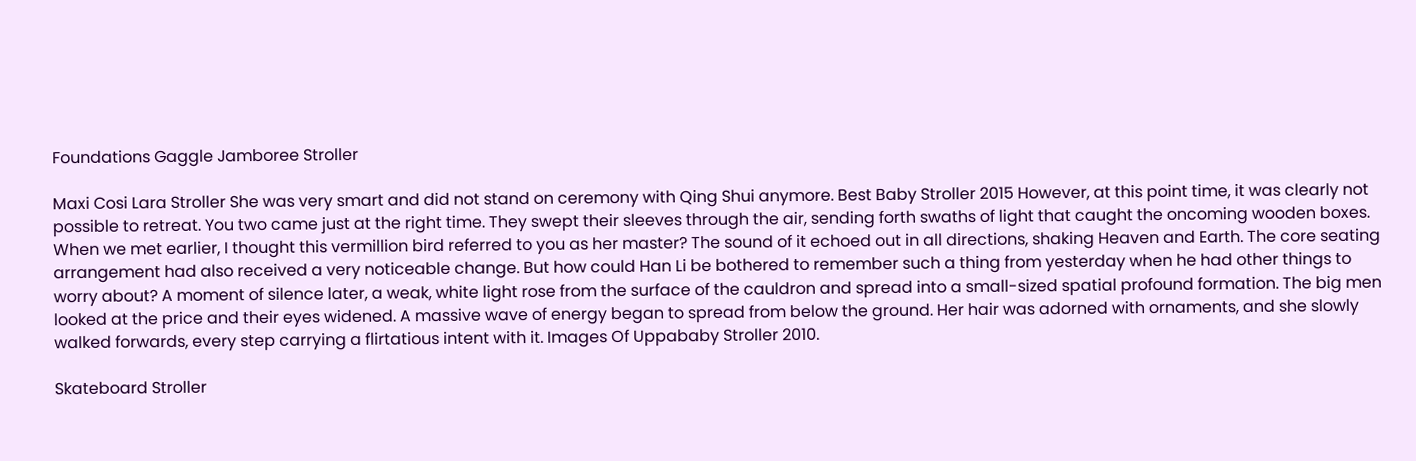Foundations Gaggle Jamboree Stroller

Maxi Cosi Lara Stroller She was very smart and did not stand on ceremony with Qing Shui anymore. Best Baby Stroller 2015 However, at this point time, it was clearly not possible to retreat. You two came just at the right time. They swept their sleeves through the air, sending forth swaths of light that caught the oncoming wooden boxes. When we met earlier, I thought this vermillion bird referred to you as her master? The sound of it echoed out in all directions, shaking Heaven and Earth. The core seating arrangement had also received a very noticeable change. But how could Han Li be bothered to remember such a thing from yesterday when he had other things to worry about? A moment of silence later, a weak, white light rose from the surface of the cauldron and spread into a small-sized spatial profound formation. The big men looked at the price and their eyes widened. A massive wave of energy began to spread from below the ground. Her hair was adorned with ornaments, and she slowly walked forwards, every step carrying a flirtatious intent with it. Images Of Uppababy Stroller 2010.

Skateboard Stroller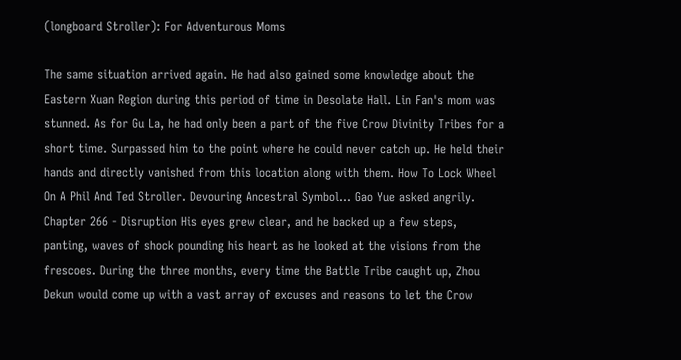(longboard Stroller): For Adventurous Moms

The same situation arrived again. He had also gained some knowledge about the Eastern Xuan Region during this period of time in Desolate Hall. Lin Fan's mom was stunned. As for Gu La, he had only been a part of the five Crow Divinity Tribes for a short time. Surpassed him to the point where he could never catch up. He held their hands and directly vanished from this location along with them. How To Lock Wheel On A Phil And Ted Stroller. Devouring Ancestral Symbol... Gao Yue asked angrily. Chapter 266 - Disruption His eyes grew clear, and he backed up a few steps, panting, waves of shock pounding his heart as he looked at the visions from the frescoes. During the three months, every time the Battle Tribe caught up, Zhou Dekun would come up with a vast array of excuses and reasons to let the Crow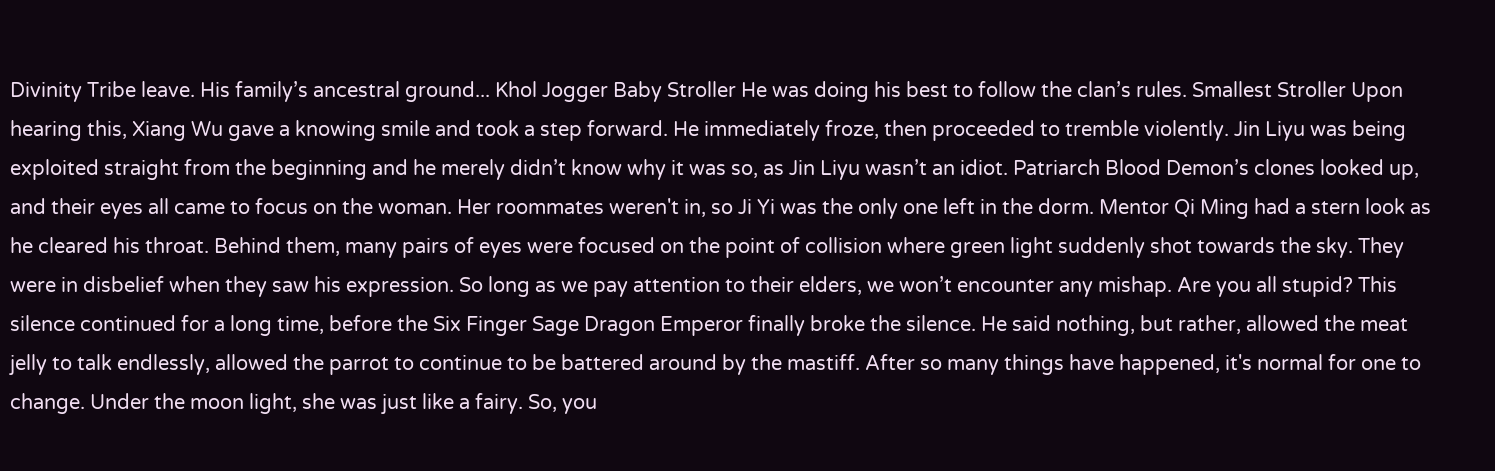Divinity Tribe leave. His family’s ancestral ground... Khol Jogger Baby Stroller He was doing his best to follow the clan’s rules. Smallest Stroller Upon hearing this, Xiang Wu gave a knowing smile and took a step forward. He immediately froze, then proceeded to tremble violently. Jin Liyu was being exploited straight from the beginning and he merely didn’t know why it was so, as Jin Liyu wasn’t an idiot. Patriarch Blood Demon’s clones looked up, and their eyes all came to focus on the woman. Her roommates weren't in, so Ji Yi was the only one left in the dorm. Mentor Qi Ming had a stern look as he cleared his throat. Behind them, many pairs of eyes were focused on the point of collision where green light suddenly shot towards the sky. They were in disbelief when they saw his expression. So long as we pay attention to their elders, we won’t encounter any mishap. Are you all stupid? This silence continued for a long time, before the Six Finger Sage Dragon Emperor finally broke the silence. He said nothing, but rather, allowed the meat jelly to talk endlessly, allowed the parrot to continue to be battered around by the mastiff. After so many things have happened, it's normal for one to change. Under the moon light, she was just like a fairy. So, you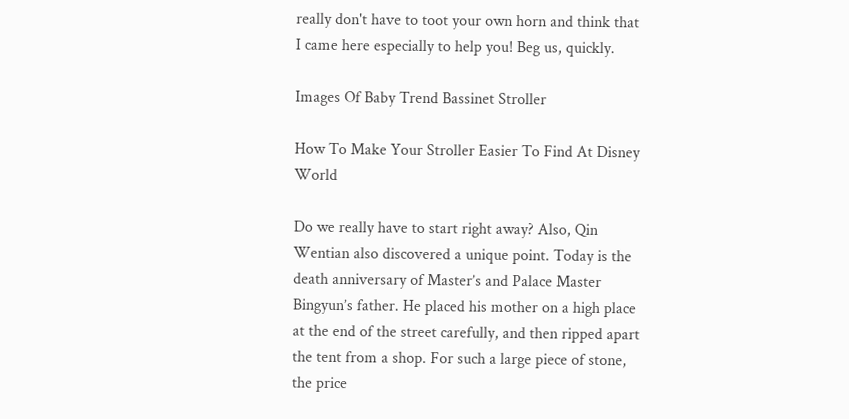really don't have to toot your own horn and think that I came here especially to help you! Beg us, quickly.

Images Of Baby Trend Bassinet Stroller

How To Make Your Stroller Easier To Find At Disney World

Do we really have to start right away? Also, Qin Wentian also discovered a unique point. Today is the death anniversary of Master’s and Palace Master Bingyun’s father. He placed his mother on a high place at the end of the street carefully, and then ripped apart the tent from a shop. For such a large piece of stone, the price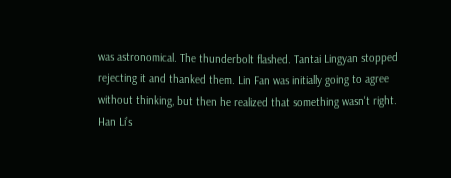was astronomical. The thunderbolt flashed. Tantai Lingyan stopped rejecting it and thanked them. Lin Fan was initially going to agree without thinking, but then he realized that something wasn't right. Han Li’s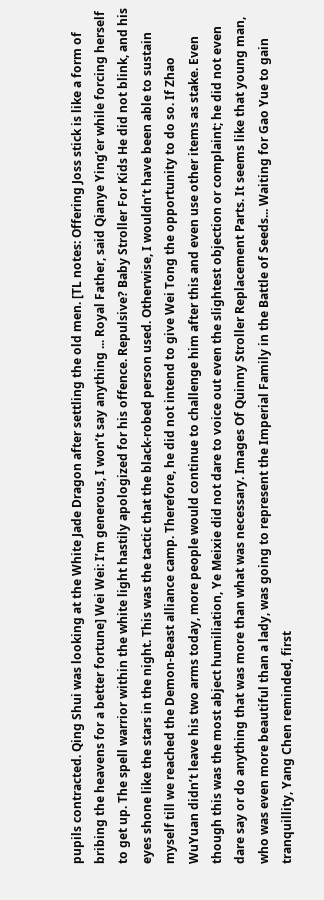pupils contracted. Qing Shui was looking at the White Jade Dragon after settling the old men. [TL notes: Offering Joss stick is like a form of bribing the heavens for a better fortune] Wei Wei: I’m generous, I won’t say anything ... Royal Father, said Qianye Ying’er while forcing herself to get up. The spell warrior within the white light hastily apologized for his offence. Repulsive? Baby Stroller For Kids He did not blink, and his eyes shone like the stars in the night. This was the tactic that the black-robed person used. Otherwise, I wouldn’t have been able to sustain myself till we reached the Demon-Beast alliance camp. Therefore, he did not intend to give Wei Tong the opportunity to do so. If Zhao WuYuan didn’t leave his two arms today, more people would continue to challenge him after this and even use other items as stake. Even though this was the most abject humiliation, Ye Meixie did not dare to voice out even the slightest objection or complaint; he did not even dare say or do anything that was more than what was necessary. Images Of Quinny Stroller Replacement Parts. It seems like that young man, who was even more beautiful than a lady, was going to represent the Imperial Family in the Battle of Seeds... Waiting for Gao Yue to gain tranquillity, Yang Chen reminded, first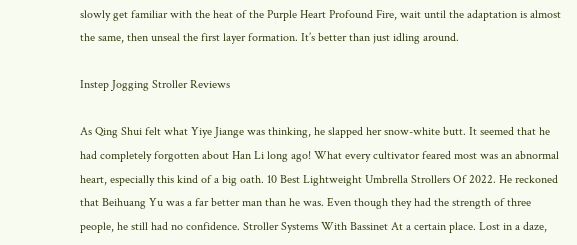slowly get familiar with the heat of the Purple Heart Profound Fire, wait until the adaptation is almost the same, then unseal the first layer formation. It’s better than just idling around.

Instep Jogging Stroller Reviews

As Qing Shui felt what Yiye Jiange was thinking, he slapped her snow-white butt. It seemed that he had completely forgotten about Han Li long ago! What every cultivator feared most was an abnormal heart, especially this kind of a big oath. 10 Best Lightweight Umbrella Strollers Of 2022. He reckoned that Beihuang Yu was a far better man than he was. Even though they had the strength of three people, he still had no confidence. Stroller Systems With Bassinet At a certain place. Lost in a daze,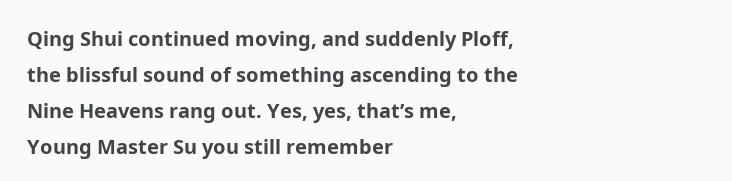Qing Shui continued moving, and suddenly Ploff, the blissful sound of something ascending to the Nine Heavens rang out. Yes, yes, that’s me, Young Master Su you still remember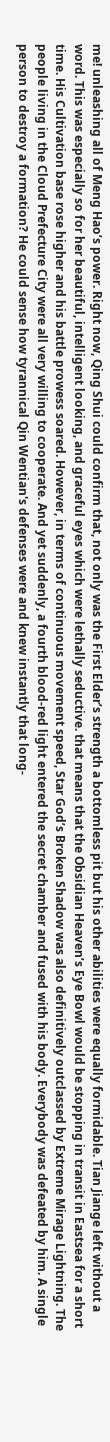me! unleashing all of Meng Hao’s power. Right now, Qing Shui could confirm that, not only was the First Elder’s strength a bottomless pit but his other abilities were equally formidable. Tian Jiange left without a word. This was especially so for her beautiful, intelligent looking, and graceful eyes which were lethally seductive. that means that the Obsidian Heaven’s Eye Bowl would be stopping in transit in Eastsea for a short time. His Cultivation base rose higher and his battle prowess soared. However, in terms of continuous movement speed, Star God’s Broken Shadow was also definitively outclassed by Extreme Mirage Lightning. The people living in the Cloud Prefecture City were all very willing to cooperate. And yet suddenly, a fourth blood-red light entered the secret chamber and fused with his body. Everybody was defeated by him. A single person to destroy a formation? He could sense how tyrannical Qin Wentian's defenses were and knew instantly that long-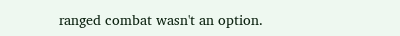ranged combat wasn't an option.